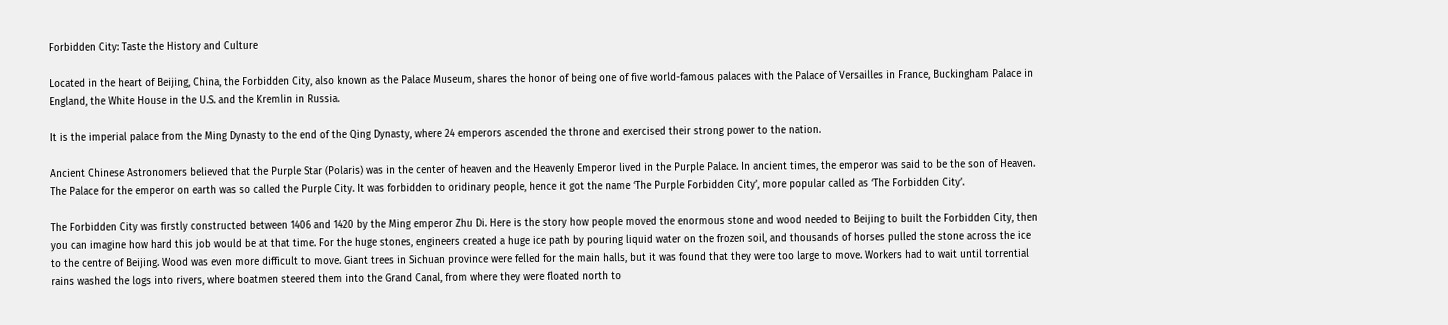Forbidden City: Taste the History and Culture

Located in the heart of Beijing, China, the Forbidden City, also known as the Palace Museum, shares the honor of being one of five world-famous palaces with the Palace of Versailles in France, Buckingham Palace in England, the White House in the U.S. and the Kremlin in Russia.

It is the imperial palace from the Ming Dynasty to the end of the Qing Dynasty, where 24 emperors ascended the throne and exercised their strong power to the nation.

Ancient Chinese Astronomers believed that the Purple Star (Polaris) was in the center of heaven and the Heavenly Emperor lived in the Purple Palace. In ancient times, the emperor was said to be the son of Heaven. The Palace for the emperor on earth was so called the Purple City. It was forbidden to oridinary people, hence it got the name ‘The Purple Forbidden City’, more popular called as ‘The Forbidden City’.

The Forbidden City was firstly constructed between 1406 and 1420 by the Ming emperor Zhu Di. Here is the story how people moved the enormous stone and wood needed to Beijing to built the Forbidden City, then you can imagine how hard this job would be at that time. For the huge stones, engineers created a huge ice path by pouring liquid water on the frozen soil, and thousands of horses pulled the stone across the ice to the centre of Beijing. Wood was even more difficult to move. Giant trees in Sichuan province were felled for the main halls, but it was found that they were too large to move. Workers had to wait until torrential rains washed the logs into rivers, where boatmen steered them into the Grand Canal, from where they were floated north to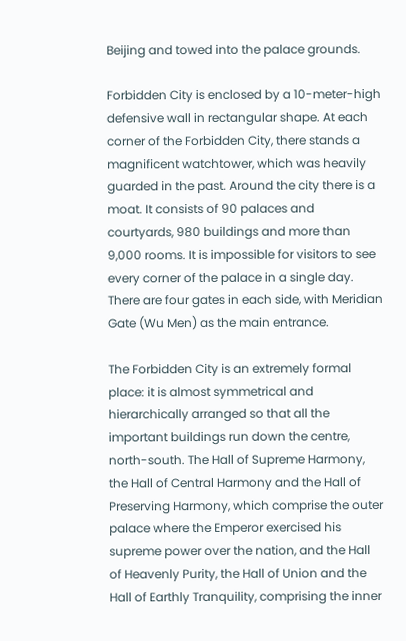Beijing and towed into the palace grounds.

Forbidden City is enclosed by a 10-meter-high defensive wall in rectangular shape. At each corner of the Forbidden City, there stands a magnificent watchtower, which was heavily guarded in the past. Around the city there is a moat. It consists of 90 palaces and courtyards, 980 buildings and more than 9,000 rooms. It is impossible for visitors to see every corner of the palace in a single day. There are four gates in each side, with Meridian Gate (Wu Men) as the main entrance.

The Forbidden City is an extremely formal place: it is almost symmetrical and hierarchically arranged so that all the important buildings run down the centre, north-south. The Hall of Supreme Harmony, the Hall of Central Harmony and the Hall of Preserving Harmony, which comprise the outer palace where the Emperor exercised his supreme power over the nation, and the Hall of Heavenly Purity, the Hall of Union and the Hall of Earthly Tranquility, comprising the inner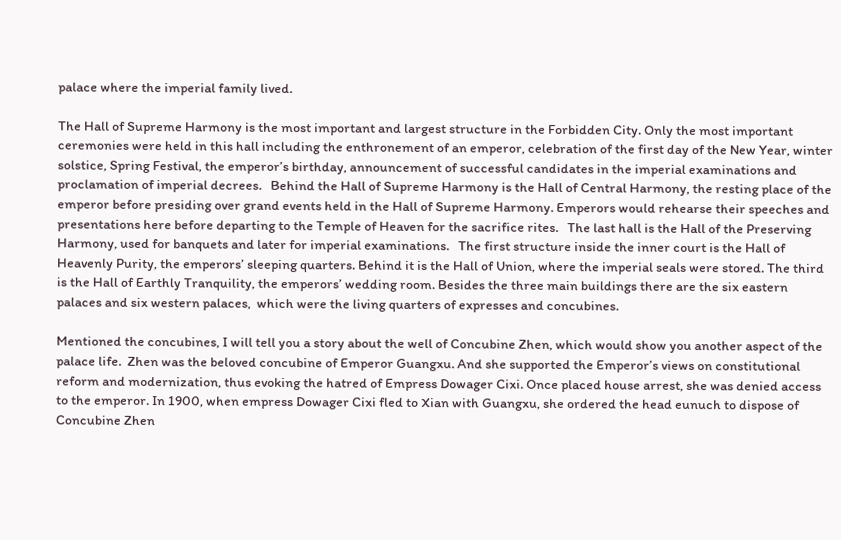palace where the imperial family lived.

The Hall of Supreme Harmony is the most important and largest structure in the Forbidden City. Only the most important ceremonies were held in this hall including the enthronement of an emperor, celebration of the first day of the New Year, winter solstice, Spring Festival, the emperor’s birthday, announcement of successful candidates in the imperial examinations and proclamation of imperial decrees.   Behind the Hall of Supreme Harmony is the Hall of Central Harmony, the resting place of the emperor before presiding over grand events held in the Hall of Supreme Harmony. Emperors would rehearse their speeches and presentations here before departing to the Temple of Heaven for the sacrifice rites.   The last hall is the Hall of the Preserving Harmony, used for banquets and later for imperial examinations.   The first structure inside the inner court is the Hall of Heavenly Purity, the emperors’ sleeping quarters. Behind it is the Hall of Union, where the imperial seals were stored. The third is the Hall of Earthly Tranquility, the emperors’ wedding room. Besides the three main buildings there are the six eastern palaces and six western palaces,  which were the living quarters of expresses and concubines.

Mentioned the concubines, I will tell you a story about the well of Concubine Zhen, which would show you another aspect of the palace life.  Zhen was the beloved concubine of Emperor Guangxu. And she supported the Emperor’s views on constitutional reform and modernization, thus evoking the hatred of Empress Dowager Cixi. Once placed house arrest, she was denied access to the emperor. In 1900, when empress Dowager Cixi fled to Xian with Guangxu, she ordered the head eunuch to dispose of Concubine Zhen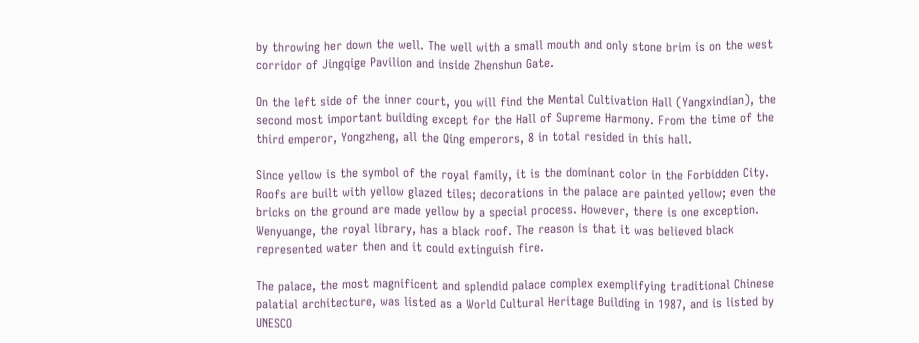by throwing her down the well. The well with a small mouth and only stone brim is on the west corridor of Jingqige Pavilion and inside Zhenshun Gate.

On the left side of the inner court, you will find the Mental Cultivation Hall (Yangxindian), the second most important building except for the Hall of Supreme Harmony. From the time of the third emperor, Yongzheng, all the Qing emperors, 8 in total resided in this hall.

Since yellow is the symbol of the royal family, it is the dominant color in the Forbidden City. Roofs are built with yellow glazed tiles; decorations in the palace are painted yellow; even the bricks on the ground are made yellow by a special process. However, there is one exception. Wenyuange, the royal library, has a black roof. The reason is that it was believed black represented water then and it could extinguish fire.

The palace, the most magnificent and splendid palace complex exemplifying traditional Chinese palatial architecture, was listed as a World Cultural Heritage Building in 1987, and is listed by UNESCO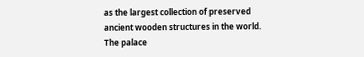as the largest collection of preserved ancient wooden structures in the world. The palace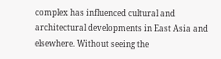complex has influenced cultural and architectural developments in East Asia and elsewhere. Without seeing the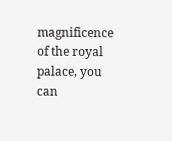magnificence of the royal palace, you can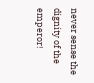never sense the dignity of the emperor!